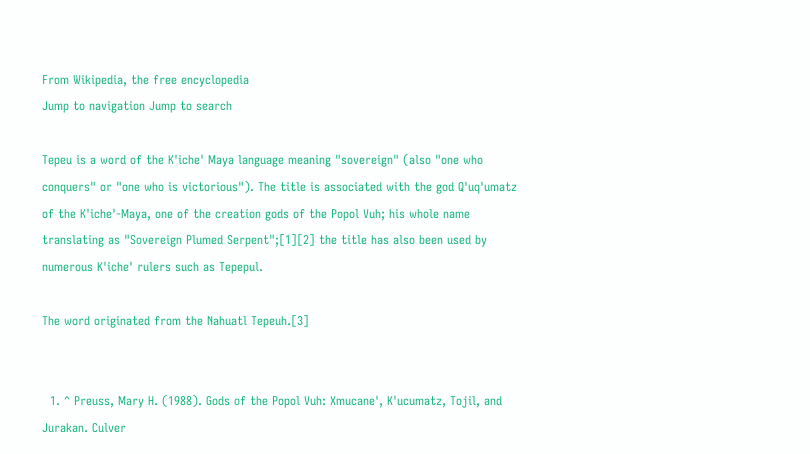From Wikipedia, the free encyclopedia
Jump to navigation Jump to search

Tepeu is a word of the K'iche' Maya language meaning "sovereign" (also "one who conquers" or "one who is victorious"). The title is associated with the god Q'uq'umatz of the K'iche'-Maya, one of the creation gods of the Popol Vuh; his whole name translating as "Sovereign Plumed Serpent";[1][2] the title has also been used by numerous K'iche' rulers such as Tepepul.

The word originated from the Nahuatl Tepeuh.[3]


  1. ^ Preuss, Mary H. (1988). Gods of the Popol Vuh: Xmucane', K'ucumatz, Tojil, and Jurakan. Culver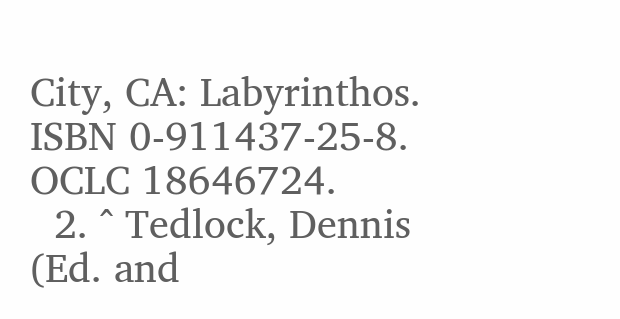City, CA: Labyrinthos. ISBN 0-911437-25-8. OCLC 18646724.
  2. ^ Tedlock, Dennis (Ed. and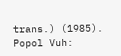trans.) (1985). Popol Vuh: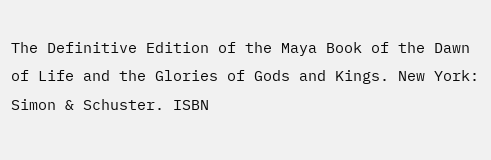The Definitive Edition of the Maya Book of the Dawn of Life and the Glories of Gods and Kings. New York: Simon & Schuster. ISBN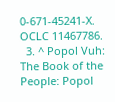0-671-45241-X. OCLC 11467786.
  3. ^ Popol Vuh: The Book of the People: Popol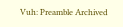Vuh: Preamble Archived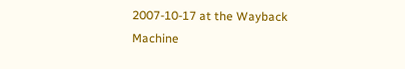2007-10-17 at the Wayback Machine